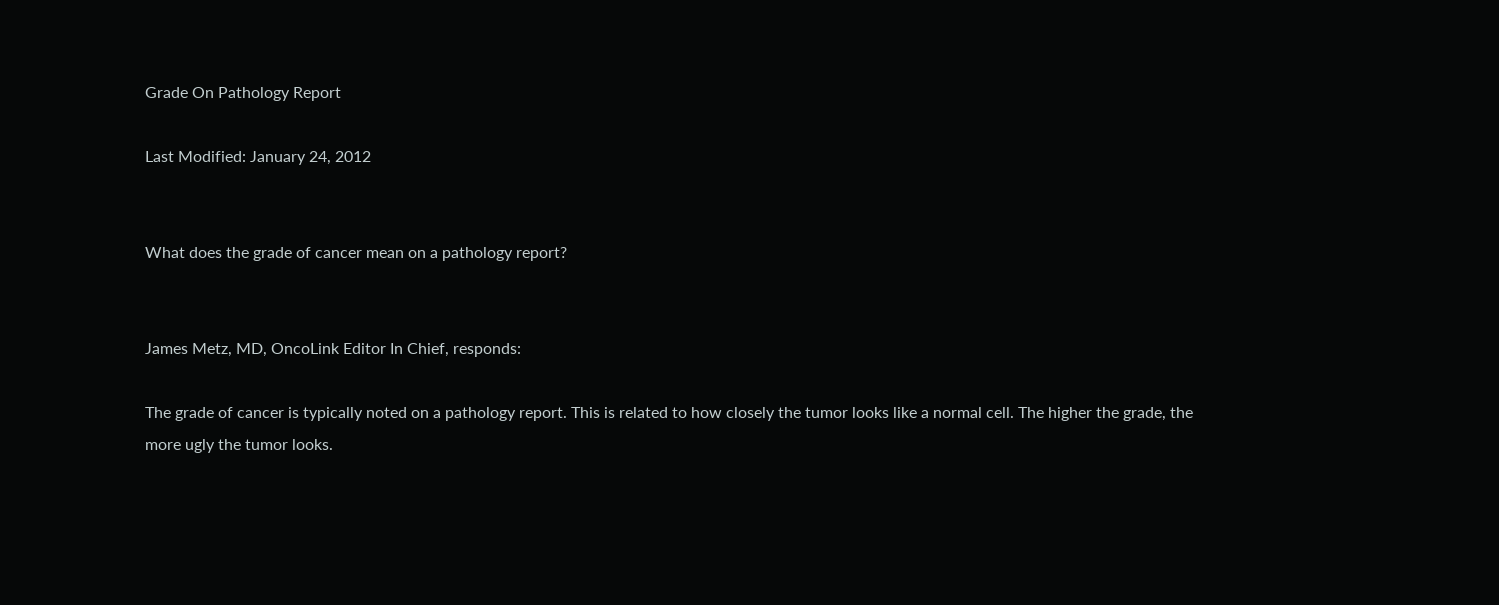Grade On Pathology Report

Last Modified: January 24, 2012


What does the grade of cancer mean on a pathology report?


James Metz, MD, OncoLink Editor In Chief, responds:

The grade of cancer is typically noted on a pathology report. This is related to how closely the tumor looks like a normal cell. The higher the grade, the more ugly the tumor looks.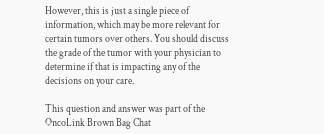However, this is just a single piece of information, which may be more relevant for certain tumors over others. You should discuss the grade of the tumor with your physician to determine if that is impacting any of the decisions on your care.

This question and answer was part of the OncoLink Brown Bag Chat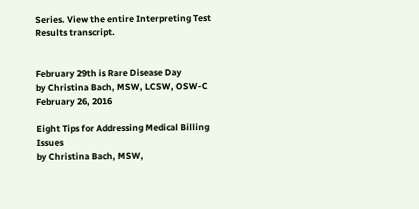Series. View the entire Interpreting Test Results transcript.


February 29th is Rare Disease Day
by Christina Bach, MSW, LCSW, OSW-C
February 26, 2016

Eight Tips for Addressing Medical Billing Issues
by Christina Bach, MSW,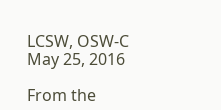LCSW, OSW-C
May 25, 2016

From the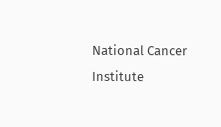National Cancer Institute